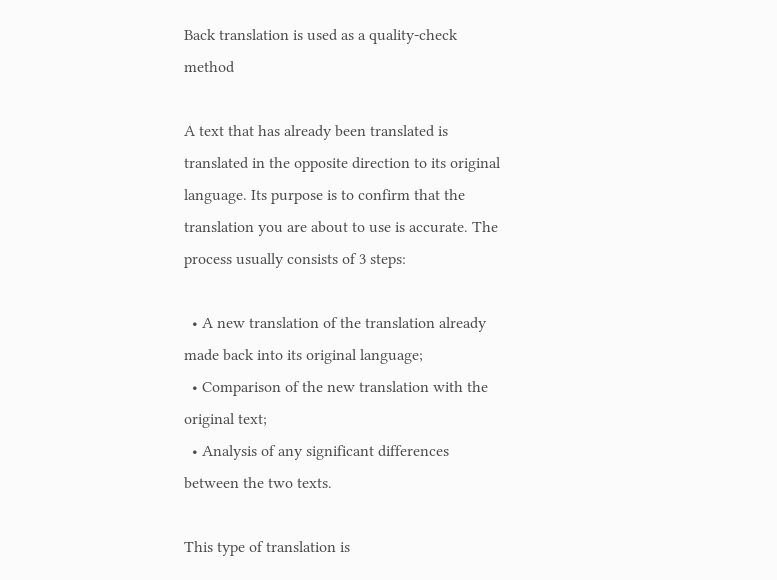Back translation is used as a quality-check method

A text that has already been translated is translated in the opposite direction to its original language. Its purpose is to confirm that the translation you are about to use is accurate. The process usually consists of 3 steps:

  • A new translation of the translation already made back into its original language;
  • Comparison of the new translation with the original text;
  • Analysis of any significant differences between the two texts.

This type of translation is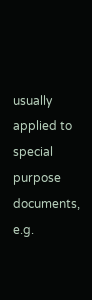usually applied to special purpose documents, e.g.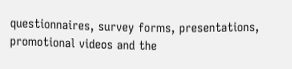questionnaires, survey forms, presentations, promotional videos and the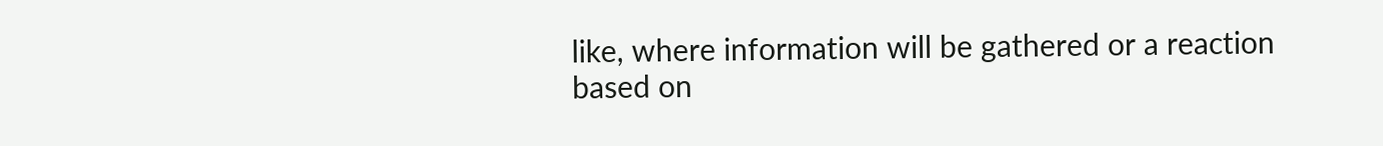like, where information will be gathered or a reaction based on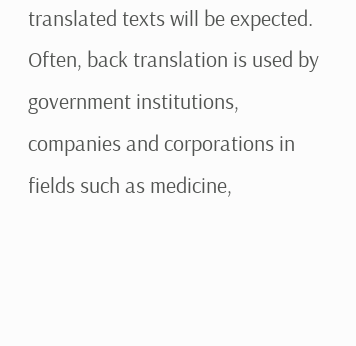translated texts will be expected. Often, back translation is used by government institutions, companies and corporations in fields such as medicine,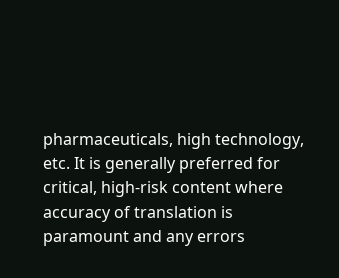pharmaceuticals, high technology, etc. It is generally preferred for critical, high-risk content where accuracy of translation is paramount and any errors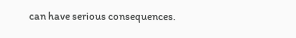can have serious consequences.